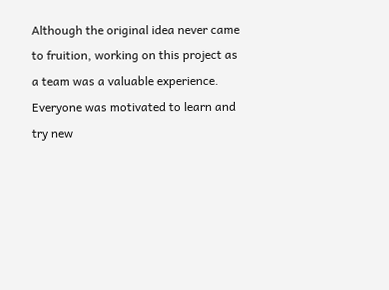Although the original idea never came to fruition, working on this project as a team was a valuable experience. Everyone was motivated to learn and try new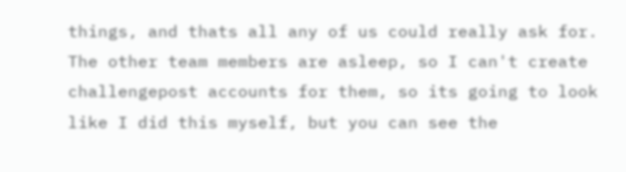things, and thats all any of us could really ask for. The other team members are asleep, so I can't create challengepost accounts for them, so its going to look like I did this myself, but you can see the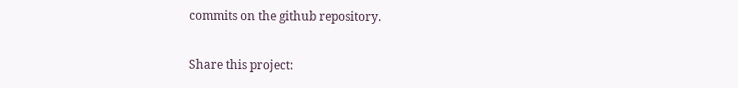commits on the github repository.

Share this project: